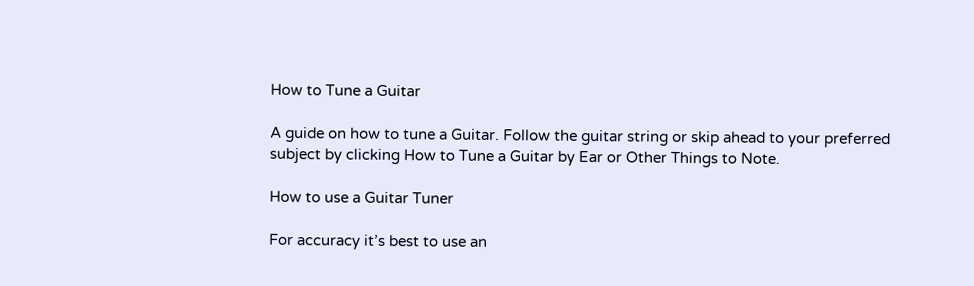How to Tune a Guitar

A guide on how to tune a Guitar. Follow the guitar string or skip ahead to your preferred subject by clicking How to Tune a Guitar by Ear or Other Things to Note.

How to use a Guitar Tuner

For accuracy it’s best to use an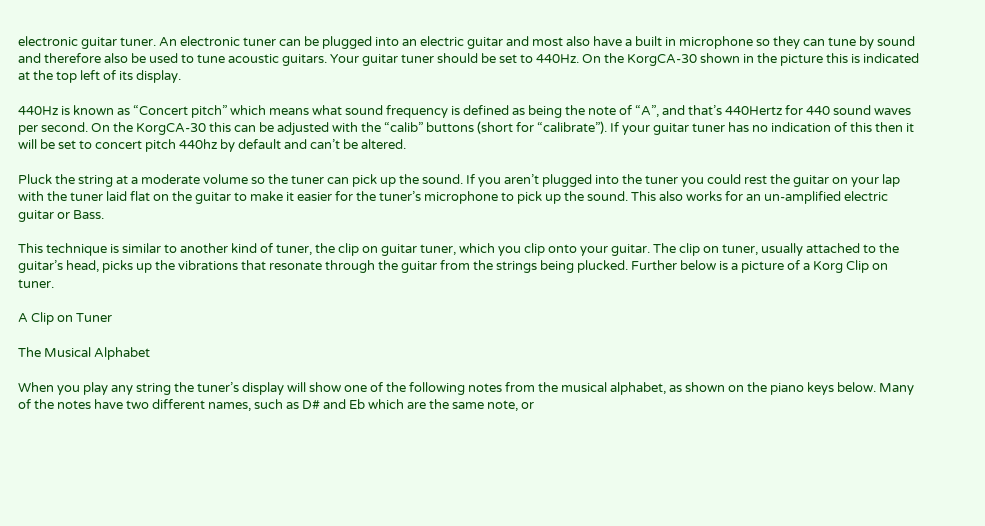electronic guitar tuner. An electronic tuner can be plugged into an electric guitar and most also have a built in microphone so they can tune by sound and therefore also be used to tune acoustic guitars. Your guitar tuner should be set to 440Hz. On the KorgCA-30 shown in the picture this is indicated at the top left of its display.

440Hz is known as “Concert pitch” which means what sound frequency is defined as being the note of “A”, and that’s 440Hertz for 440 sound waves per second. On the KorgCA-30 this can be adjusted with the “calib” buttons (short for “calibrate”). If your guitar tuner has no indication of this then it will be set to concert pitch 440hz by default and can’t be altered.

Pluck the string at a moderate volume so the tuner can pick up the sound. If you aren’t plugged into the tuner you could rest the guitar on your lap with the tuner laid flat on the guitar to make it easier for the tuner’s microphone to pick up the sound. This also works for an un-amplified electric guitar or Bass.

This technique is similar to another kind of tuner, the clip on guitar tuner, which you clip onto your guitar. The clip on tuner, usually attached to the guitar’s head, picks up the vibrations that resonate through the guitar from the strings being plucked. Further below is a picture of a Korg Clip on tuner.

A Clip on Tuner

The Musical Alphabet

When you play any string the tuner’s display will show one of the following notes from the musical alphabet, as shown on the piano keys below. Many of the notes have two different names, such as D# and Eb which are the same note, or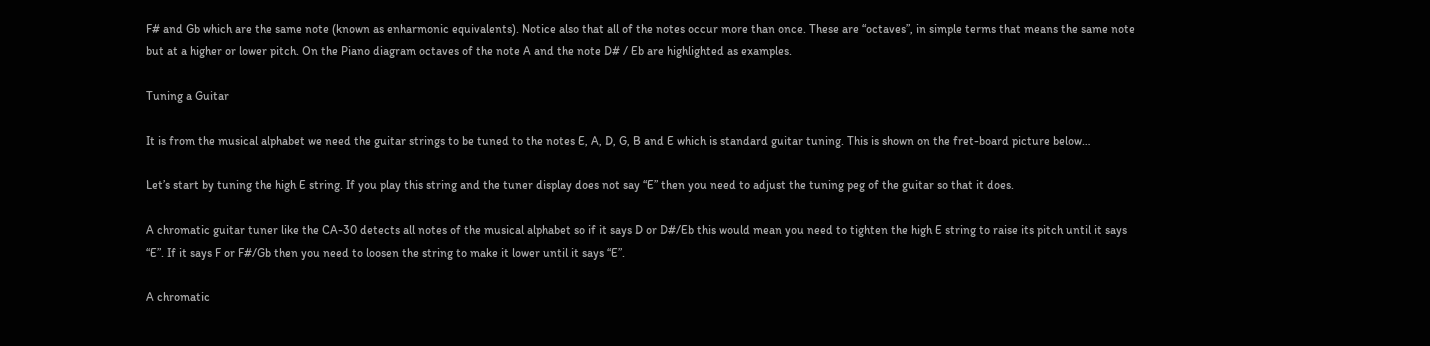F# and Gb which are the same note (known as enharmonic equivalents). Notice also that all of the notes occur more than once. These are “octaves”, in simple terms that means the same note but at a higher or lower pitch. On the Piano diagram octaves of the note A and the note D# / Eb are highlighted as examples.

Tuning a Guitar

It is from the musical alphabet we need the guitar strings to be tuned to the notes E, A, D, G, B and E which is standard guitar tuning. This is shown on the fret-board picture below…

Let’s start by tuning the high E string. If you play this string and the tuner display does not say “E” then you need to adjust the tuning peg of the guitar so that it does.

A chromatic guitar tuner like the CA-30 detects all notes of the musical alphabet so if it says D or D#/Eb this would mean you need to tighten the high E string to raise its pitch until it says “E”. If it says F or F#/Gb then you need to loosen the string to make it lower until it says “E”.

A chromatic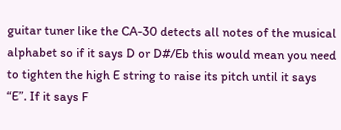guitar tuner like the CA-30 detects all notes of the musical alphabet so if it says D or D#/Eb this would mean you need to tighten the high E string to raise its pitch until it says “E”. If it says F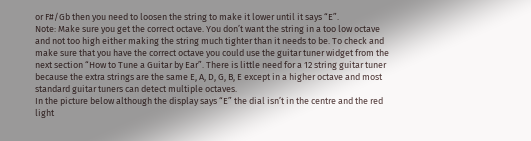or F#/Gb then you need to loosen the string to make it lower until it says “E”.
Note: Make sure you get the correct octave. You don’t want the string in a too low octave and not too high either making the string much tighter than it needs to be. To check and make sure that you have the correct octave you could use the guitar tuner widget from the next section “How to Tune a Guitar by Ear”. There is little need for a 12 string guitar tuner because the extra strings are the same E, A, D, G, B, E except in a higher octave and most standard guitar tuners can detect multiple octaves.
In the picture below although the display says “E” the dial isn’t in the centre and the red light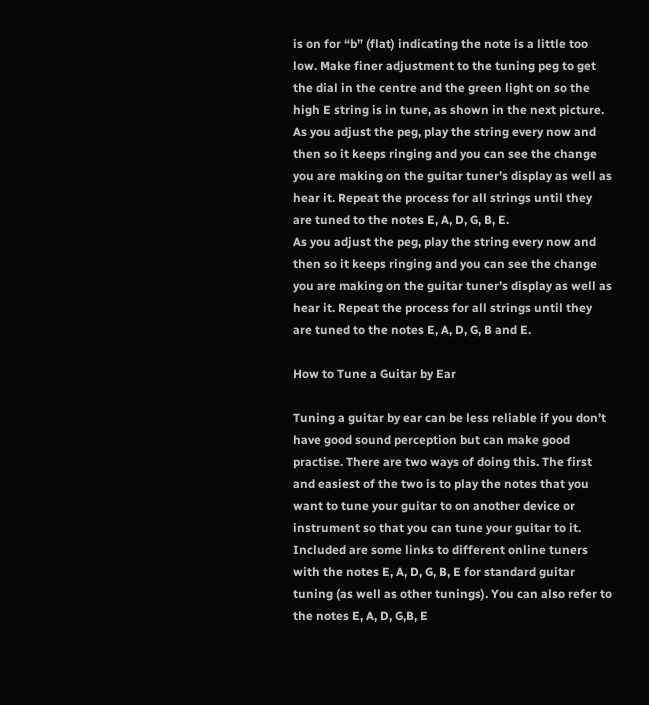is on for “b” (flat) indicating the note is a little too low. Make finer adjustment to the tuning peg to get the dial in the centre and the green light on so the high E string is in tune, as shown in the next picture.
As you adjust the peg, play the string every now and then so it keeps ringing and you can see the change you are making on the guitar tuner’s display as well as hear it. Repeat the process for all strings until they are tuned to the notes E, A, D, G, B, E.
As you adjust the peg, play the string every now and then so it keeps ringing and you can see the change you are making on the guitar tuner’s display as well as hear it. Repeat the process for all strings until they are tuned to the notes E, A, D, G, B and E.

How to Tune a Guitar by Ear

Tuning a guitar by ear can be less reliable if you don’t have good sound perception but can make good practise. There are two ways of doing this. The first and easiest of the two is to play the notes that you want to tune your guitar to on another device or instrument so that you can tune your guitar to it. Included are some links to different online tuners with the notes E, A, D, G, B, E for standard guitar tuning (as well as other tunings). You can also refer to the notes E, A, D, G,B, E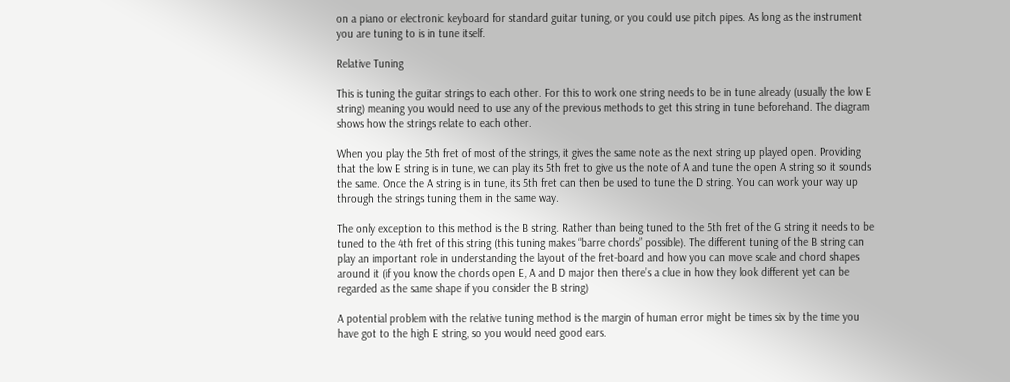on a piano or electronic keyboard for standard guitar tuning, or you could use pitch pipes. As long as the instrument you are tuning to is in tune itself.

Relative Tuning

This is tuning the guitar strings to each other. For this to work one string needs to be in tune already (usually the low E string) meaning you would need to use any of the previous methods to get this string in tune beforehand. The diagram shows how the strings relate to each other.

When you play the 5th fret of most of the strings, it gives the same note as the next string up played open. Providing that the low E string is in tune, we can play its 5th fret to give us the note of A and tune the open A string so it sounds the same. Once the A string is in tune, its 5th fret can then be used to tune the D string. You can work your way up through the strings tuning them in the same way.

The only exception to this method is the B string. Rather than being tuned to the 5th fret of the G string it needs to be tuned to the 4th fret of this string (this tuning makes “barre chords” possible). The different tuning of the B string can play an important role in understanding the layout of the fret-board and how you can move scale and chord shapes around it (if you know the chords open E, A and D major then there’s a clue in how they look different yet can be regarded as the same shape if you consider the B string)

A potential problem with the relative tuning method is the margin of human error might be times six by the time you have got to the high E string, so you would need good ears.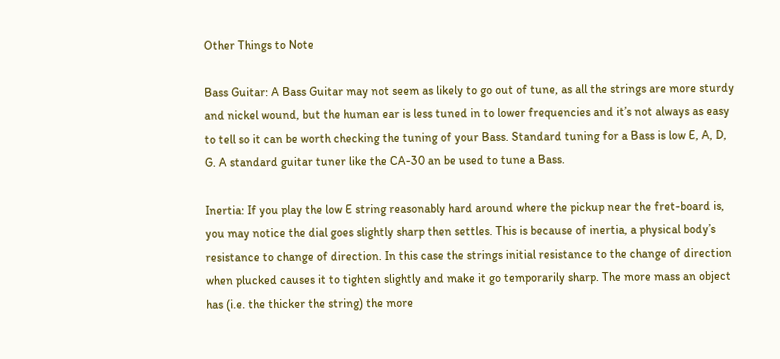Other Things to Note

Bass Guitar: A Bass Guitar may not seem as likely to go out of tune, as all the strings are more sturdy and nickel wound, but the human ear is less tuned in to lower frequencies and it’s not always as easy to tell so it can be worth checking the tuning of your Bass. Standard tuning for a Bass is low E, A, D, G. A standard guitar tuner like the CA-30 an be used to tune a Bass.

Inertia: If you play the low E string reasonably hard around where the pickup near the fret-board is, you may notice the dial goes slightly sharp then settles. This is because of inertia, a physical body’s resistance to change of direction. In this case the strings initial resistance to the change of direction when plucked causes it to tighten slightly and make it go temporarily sharp. The more mass an object has (i.e. the thicker the string) the more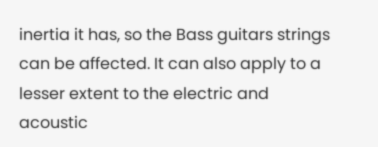inertia it has, so the Bass guitars strings can be affected. It can also apply to a lesser extent to the electric and acoustic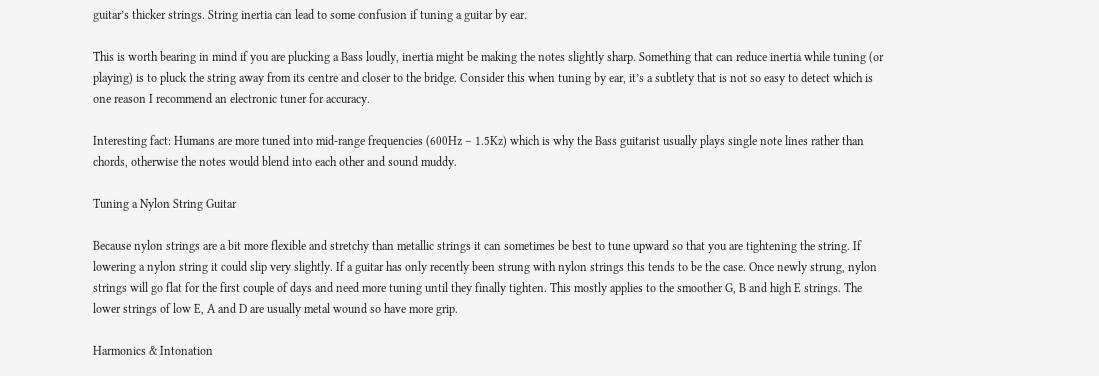guitar’s thicker strings. String inertia can lead to some confusion if tuning a guitar by ear.

This is worth bearing in mind if you are plucking a Bass loudly, inertia might be making the notes slightly sharp. Something that can reduce inertia while tuning (or playing) is to pluck the string away from its centre and closer to the bridge. Consider this when tuning by ear, it’s a subtlety that is not so easy to detect which is one reason I recommend an electronic tuner for accuracy.

Interesting fact: Humans are more tuned into mid-range frequencies (600Hz – 1.5Kz) which is why the Bass guitarist usually plays single note lines rather than chords, otherwise the notes would blend into each other and sound muddy.

Tuning a Nylon String Guitar

Because nylon strings are a bit more flexible and stretchy than metallic strings it can sometimes be best to tune upward so that you are tightening the string. If lowering a nylon string it could slip very slightly. If a guitar has only recently been strung with nylon strings this tends to be the case. Once newly strung, nylon strings will go flat for the first couple of days and need more tuning until they finally tighten. This mostly applies to the smoother G, B and high E strings. The lower strings of low E, A and D are usually metal wound so have more grip.

Harmonics & Intonation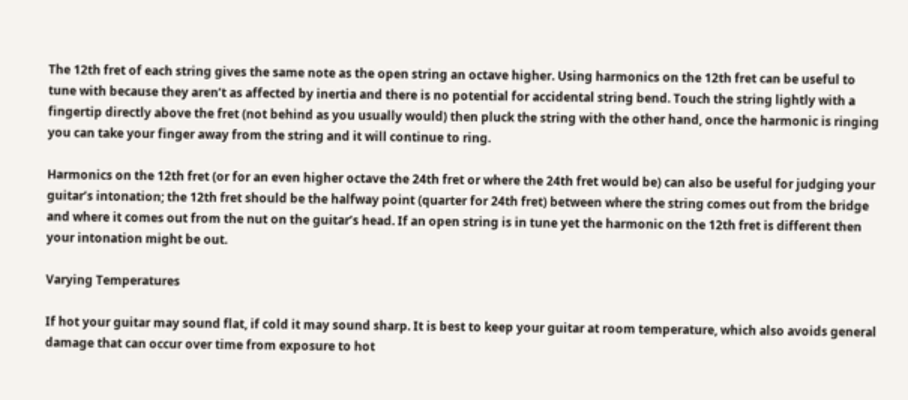The 12th fret of each string gives the same note as the open string an octave higher. Using harmonics on the 12th fret can be useful to tune with because they aren’t as affected by inertia and there is no potential for accidental string bend. Touch the string lightly with a fingertip directly above the fret (not behind as you usually would) then pluck the string with the other hand, once the harmonic is ringing you can take your finger away from the string and it will continue to ring.

Harmonics on the 12th fret (or for an even higher octave the 24th fret or where the 24th fret would be) can also be useful for judging your guitar’s intonation; the 12th fret should be the halfway point (quarter for 24th fret) between where the string comes out from the bridge and where it comes out from the nut on the guitar’s head. If an open string is in tune yet the harmonic on the 12th fret is different then your intonation might be out.

Varying Temperatures

If hot your guitar may sound flat, if cold it may sound sharp. It is best to keep your guitar at room temperature, which also avoids general damage that can occur over time from exposure to hot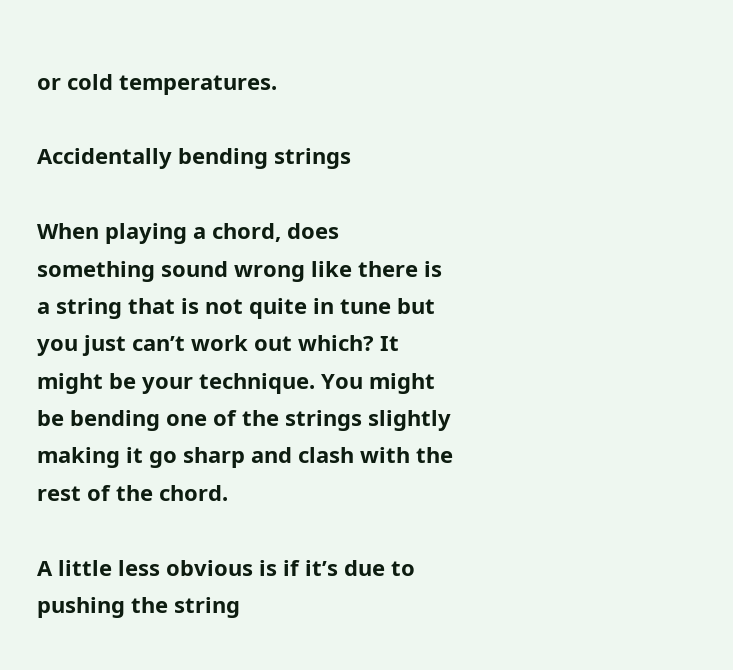or cold temperatures.

Accidentally bending strings

When playing a chord, does something sound wrong like there is a string that is not quite in tune but you just can’t work out which? It might be your technique. You might be bending one of the strings slightly making it go sharp and clash with the rest of the chord.

A little less obvious is if it’s due to pushing the string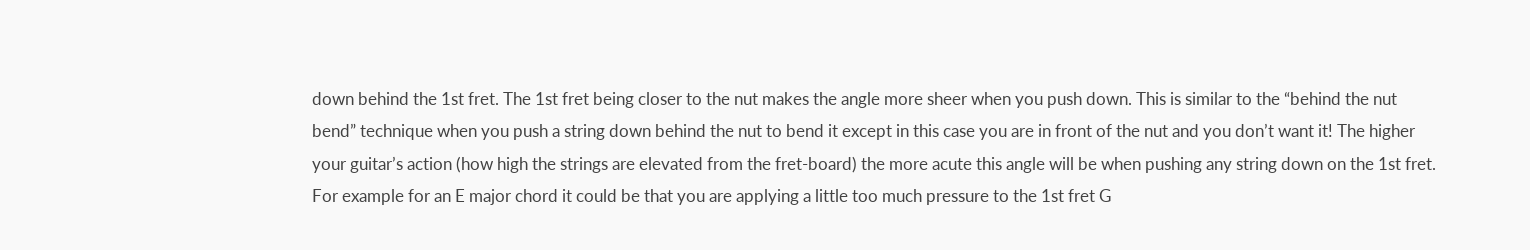down behind the 1st fret. The 1st fret being closer to the nut makes the angle more sheer when you push down. This is similar to the “behind the nut bend” technique when you push a string down behind the nut to bend it except in this case you are in front of the nut and you don’t want it! The higher your guitar’s action (how high the strings are elevated from the fret-board) the more acute this angle will be when pushing any string down on the 1st fret. For example for an E major chord it could be that you are applying a little too much pressure to the 1st fret G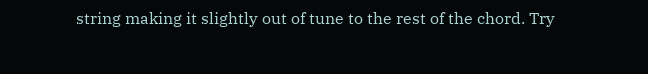string making it slightly out of tune to the rest of the chord. Try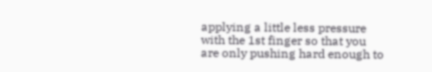applying a little less pressure with the 1st finger so that you are only pushing hard enough to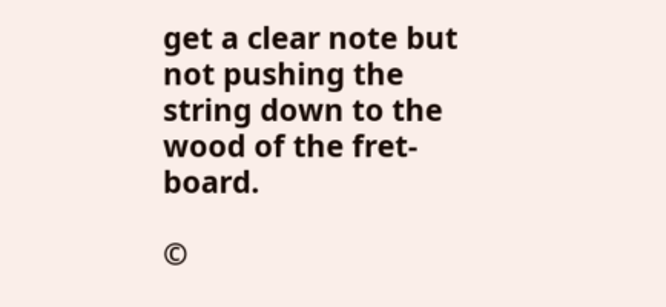get a clear note but not pushing the string down to the wood of the fret-board.

©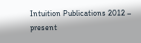Intuition Publications 2012 – present